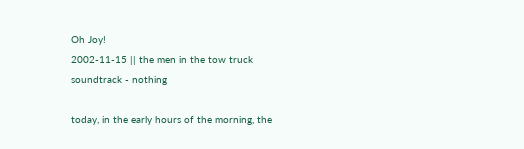Oh Joy!
2002-11-15 || the men in the tow truck
soundtrack - nothing

today, in the early hours of the morning, the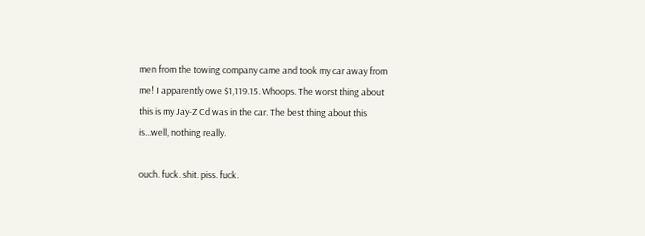men from the towing company came and took my car away from me! I apparently owe $1,119.15. Whoops. The worst thing about this is my Jay-Z Cd was in the car. The best thing about this is...well, nothing really.

ouch. fuck. shit. piss. fuck.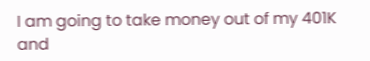I am going to take money out of my 401K and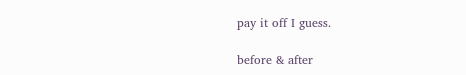pay it off I guess.

before & after